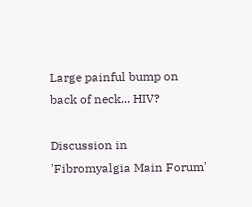Large painful bump on back of neck... HIV?

Discussion in 'Fibromyalgia Main Forum'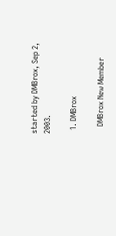started by DMBrox, Sep 2, 2003.

  1. DMBrox

    DMBrox New Member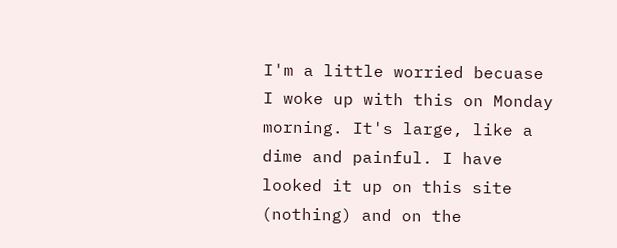I'm a little worried becuase I woke up with this on Monday morning. It's large, like a dime and painful. I have looked it up on this site (nothing) and on the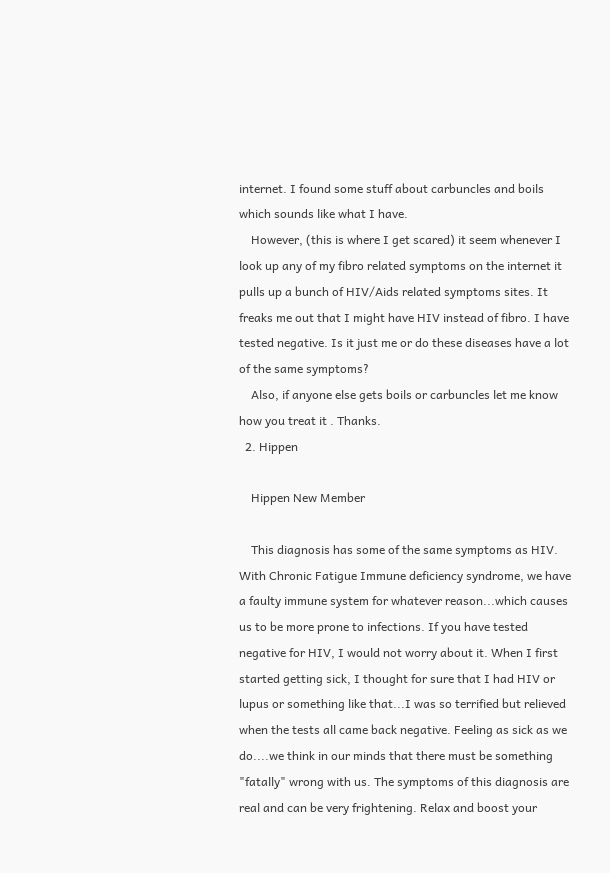internet. I found some stuff about carbuncles and boils which sounds like what I have.
    However, (this is where I get scared) it seem whenever I look up any of my fibro related symptoms on the internet it pulls up a bunch of HIV/Aids related symptoms sites. It freaks me out that I might have HIV instead of fibro. I have tested negative. Is it just me or do these diseases have a lot of the same symptoms?
    Also, if anyone else gets boils or carbuncles let me know how you treat it . Thanks.
  2. Hippen

    Hippen New Member

    This diagnosis has some of the same symptoms as HIV. With Chronic Fatigue Immune deficiency syndrome, we have a faulty immune system for whatever reason...which causes us to be more prone to infections. If you have tested negative for HIV, I would not worry about it. When I first started getting sick, I thought for sure that I had HIV or lupus or something like that...I was so terrified but relieved when the tests all came back negative. Feeling as sick as we do....we think in our minds that there must be something "fatally" wrong with us. The symptoms of this diagnosis are real and can be very frightening. Relax and boost your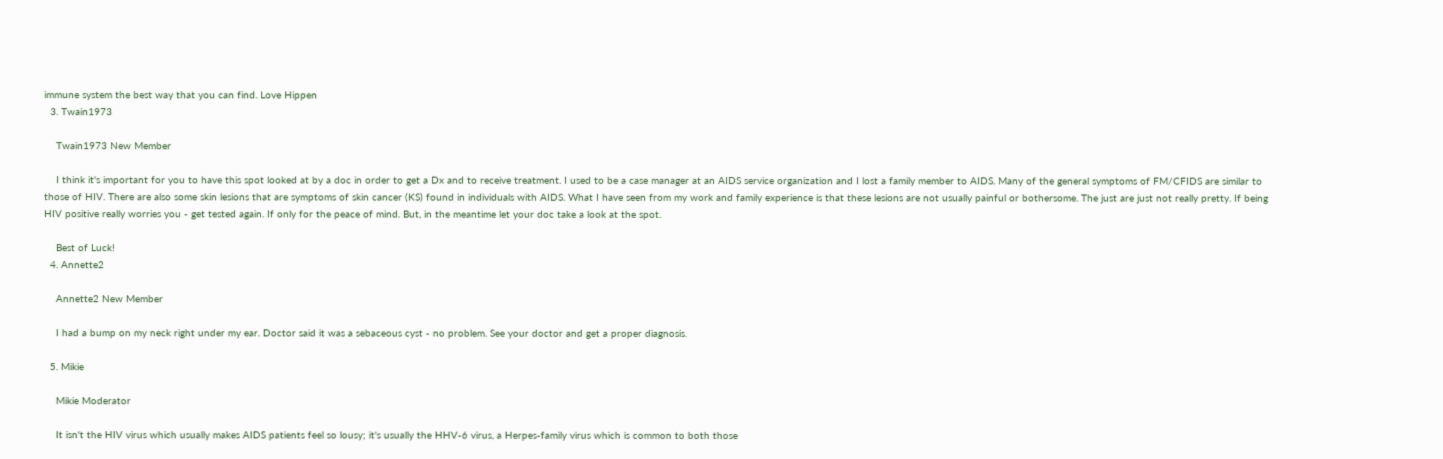immune system the best way that you can find. Love Hippen
  3. Twain1973

    Twain1973 New Member

    I think it's important for you to have this spot looked at by a doc in order to get a Dx and to receive treatment. I used to be a case manager at an AIDS service organization and I lost a family member to AIDS. Many of the general symptoms of FM/CFIDS are similar to those of HIV. There are also some skin lesions that are symptoms of skin cancer (KS) found in individuals with AIDS. What I have seen from my work and family experience is that these lesions are not usually painful or bothersome. The just are just not really pretty. If being HIV positive really worries you - get tested again. If only for the peace of mind. But, in the meantime let your doc take a look at the spot.

    Best of Luck!
  4. Annette2

    Annette2 New Member

    I had a bump on my neck right under my ear. Doctor said it was a sebaceous cyst - no problem. See your doctor and get a proper diagnosis.

  5. Mikie

    Mikie Moderator

    It isn't the HIV virus which usually makes AIDS patients feel so lousy; it's usually the HHV-6 virus, a Herpes-family virus which is common to both those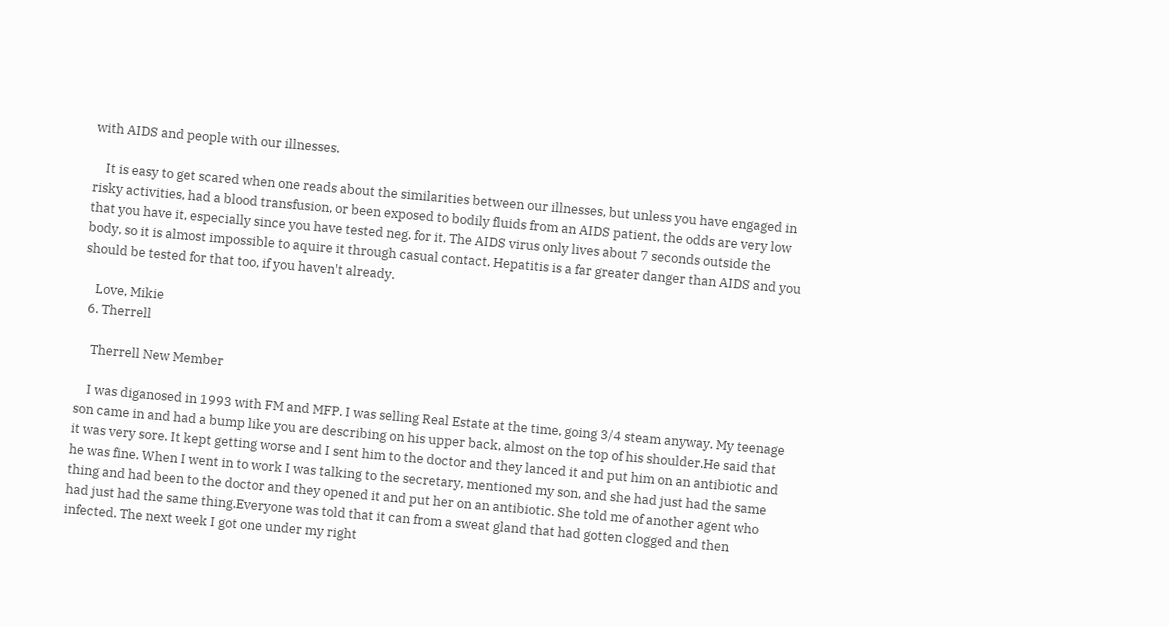with AIDS and people with our illnesses.

    It is easy to get scared when one reads about the similarities between our illnesses, but unless you have engaged in risky activities, had a blood transfusion, or been exposed to bodily fluids from an AIDS patient, the odds are very low that you have it, especially since you have tested neg. for it. The AIDS virus only lives about 7 seconds outside the body, so it is almost impossible to aquire it through casual contact. Hepatitis is a far greater danger than AIDS and you should be tested for that too, if you haven't already.

    Love, Mikie
  6. Therrell

    Therrell New Member

    I was diganosed in 1993 with FM and MFP. I was selling Real Estate at the time, going 3/4 steam anyway. My teenage son came in and had a bump like you are describing on his upper back, almost on the top of his shoulder.He said that it was very sore. It kept getting worse and I sent him to the doctor and they lanced it and put him on an antibiotic and he was fine. When I went in to work I was talking to the secretary, mentioned my son, and she had just had the same thing and had been to the doctor and they opened it and put her on an antibiotic. She told me of another agent who had just had the same thing.Everyone was told that it can from a sweat gland that had gotten clogged and then infected. The next week I got one under my right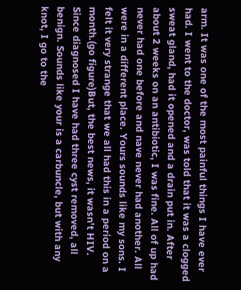arm. It was one of the most painful things I have ever had. I went to the doctor, was told that it was a clogged sweat gland, had it opened and a drain put in. After about 2 weeks on an antibiotic, I was fine. All of up had never had one before and nave never had another. All were in a different place. Yours sounds like my sons. I felt it very strange that we all had this in a period on a month.(go figure)But, the best news, it wasn't HIV. Since diagnosed I have had three cyst removed, all benign. Sounds like your is a carbuncle, but with any knot, I go to the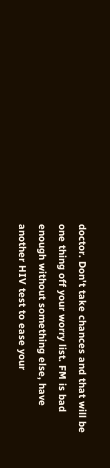doctor. Don't take chances and that will be one thing off your worry list. FM is bad enough without something else, have another HIV test to ease your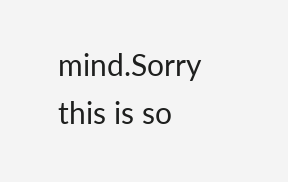mind.Sorry this is so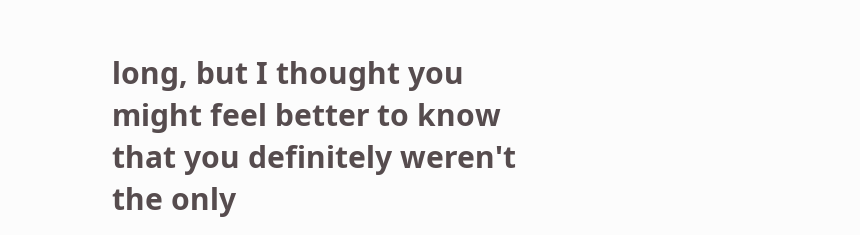long, but I thought you might feel better to know that you definitely weren't the only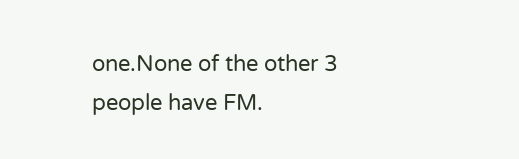one.None of the other 3 people have FM.